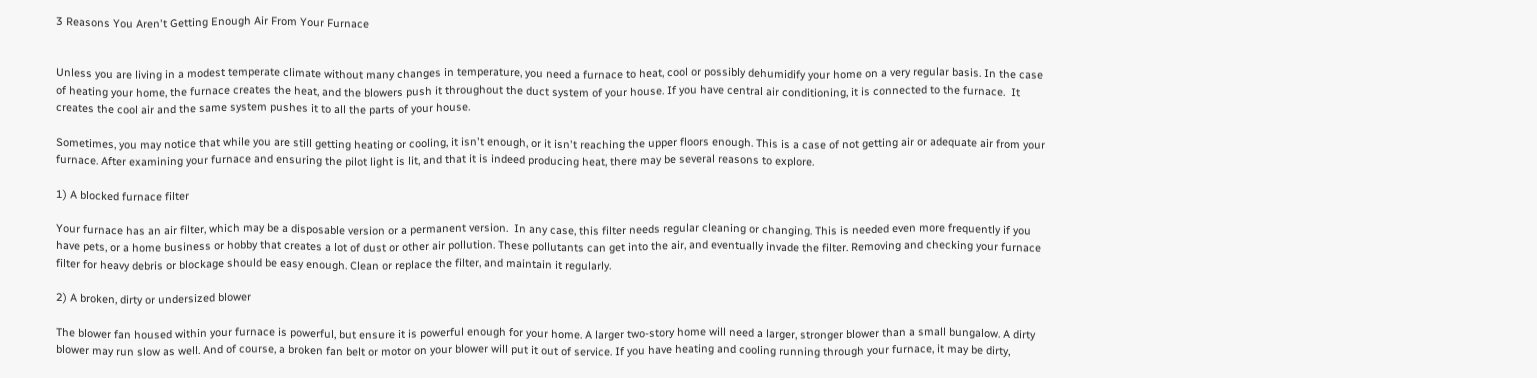3 Reasons You Aren't Getting Enough Air From Your Furnace


Unless you are living in a modest temperate climate without many changes in temperature, you need a furnace to heat, cool or possibly dehumidify your home on a very regular basis. In the case of heating your home, the furnace creates the heat, and the blowers push it throughout the duct system of your house. If you have central air conditioning, it is connected to the furnace.  It creates the cool air and the same system pushes it to all the parts of your house.

Sometimes, you may notice that while you are still getting heating or cooling, it isn't enough, or it isn't reaching the upper floors enough. This is a case of not getting air or adequate air from your furnace. After examining your furnace and ensuring the pilot light is lit, and that it is indeed producing heat, there may be several reasons to explore.

1) A blocked furnace filter

Your furnace has an air filter, which may be a disposable version or a permanent version.  In any case, this filter needs regular cleaning or changing. This is needed even more frequently if you have pets, or a home business or hobby that creates a lot of dust or other air pollution. These pollutants can get into the air, and eventually invade the filter. Removing and checking your furnace filter for heavy debris or blockage should be easy enough. Clean or replace the filter, and maintain it regularly.

2) A broken, dirty or undersized blower

The blower fan housed within your furnace is powerful, but ensure it is powerful enough for your home. A larger two-story home will need a larger, stronger blower than a small bungalow. A dirty blower may run slow as well. And of course, a broken fan belt or motor on your blower will put it out of service. If you have heating and cooling running through your furnace, it may be dirty,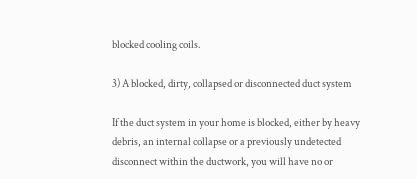blocked cooling coils.

3) A blocked, dirty, collapsed or disconnected duct system

If the duct system in your home is blocked, either by heavy debris, an internal collapse or a previously undetected disconnect within the ductwork, you will have no or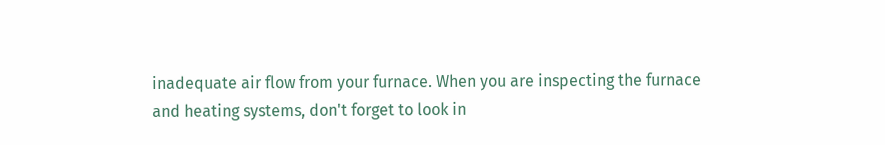inadequate air flow from your furnace. When you are inspecting the furnace and heating systems, don't forget to look in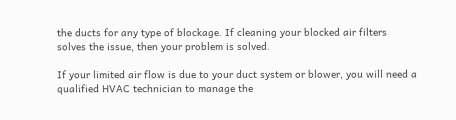the ducts for any type of blockage. If cleaning your blocked air filters solves the issue, then your problem is solved.

If your limited air flow is due to your duct system or blower, you will need a qualified HVAC technician to manage the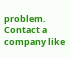problem. Contact a company like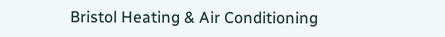Bristol Heating & Air Conditioning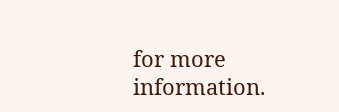for more information.